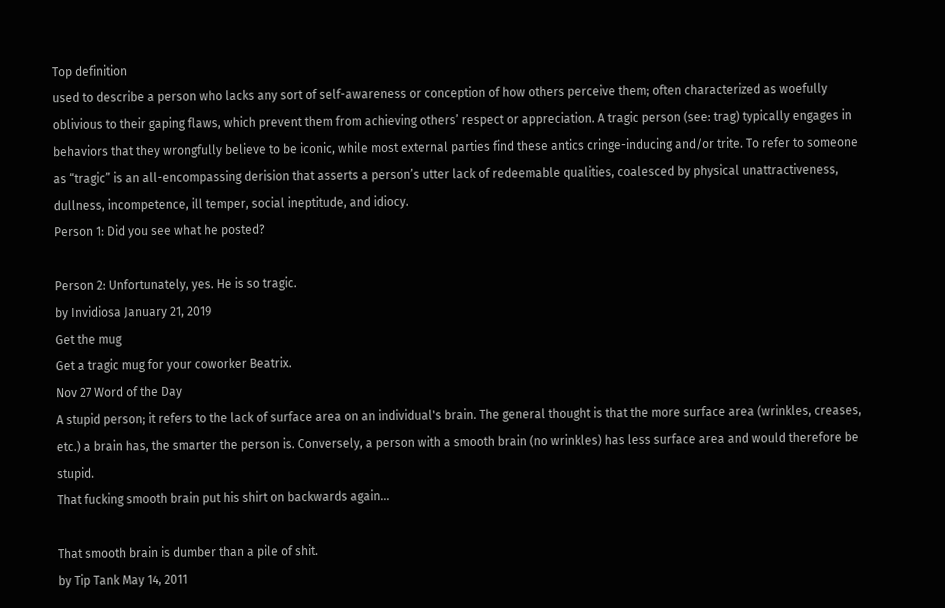Top definition
used to describe a person who lacks any sort of self-awareness or conception of how others perceive them; often characterized as woefully oblivious to their gaping flaws, which prevent them from achieving others’ respect or appreciation. A tragic person (see: trag) typically engages in behaviors that they wrongfully believe to be iconic, while most external parties find these antics cringe-inducing and/or trite. To refer to someone as “tragic” is an all-encompassing derision that asserts a person’s utter lack of redeemable qualities, coalesced by physical unattractiveness, dullness, incompetence, ill temper, social ineptitude, and idiocy.
Person 1: Did you see what he posted?

Person 2: Unfortunately, yes. He is so tragic.
by Invidiosa January 21, 2019
Get the mug
Get a tragic mug for your coworker Beatrix.
Nov 27 Word of the Day
A stupid person; it refers to the lack of surface area on an individual's brain. The general thought is that the more surface area (wrinkles, creases, etc.) a brain has, the smarter the person is. Conversely, a person with a smooth brain (no wrinkles) has less surface area and would therefore be stupid.
That fucking smooth brain put his shirt on backwards again...

That smooth brain is dumber than a pile of shit.
by Tip Tank May 14, 2011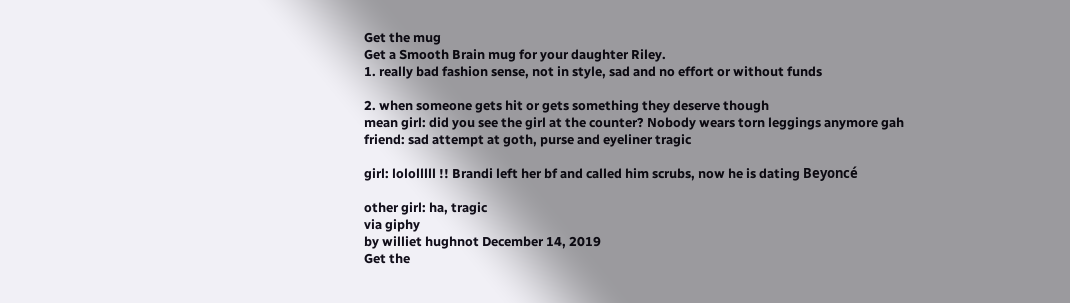Get the mug
Get a Smooth Brain mug for your daughter Riley.
1. really bad fashion sense, not in style, sad and no effort or without funds

2. when someone gets hit or gets something they deserve though
mean girl: did you see the girl at the counter? Nobody wears torn leggings anymore gah
friend: sad attempt at goth, purse and eyeliner tragic

girl: lololllll !! Brandi left her bf and called him scrubs, now he is dating Beyoncé

other girl: ha, tragic
via giphy
by williet hughnot December 14, 2019
Get the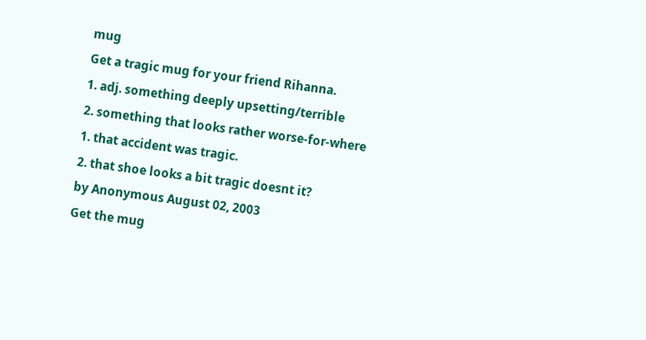mug
Get a tragic mug for your friend Rihanna.
1. adj. something deeply upsetting/terrible
2. something that looks rather worse-for-where
1. that accident was tragic.
2. that shoe looks a bit tragic doesnt it?
by Anonymous August 02, 2003
Get the mug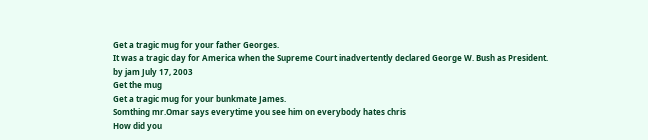Get a tragic mug for your father Georges.
It was a tragic day for America when the Supreme Court inadvertently declared George W. Bush as President.
by jam July 17, 2003
Get the mug
Get a tragic mug for your bunkmate James.
Somthing mr.Omar says everytime you see him on everybody hates chris
How did you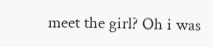meet the girl? Oh i was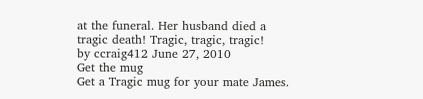at the funeral. Her husband died a tragic death! Tragic, tragic, tragic!
by ccraig412 June 27, 2010
Get the mug
Get a Tragic mug for your mate James.